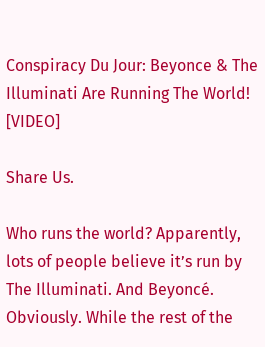Conspiracy Du Jour: Beyonce & The Illuminati Are Running The World! [VIDEO]

Share Us.

Who runs the world? Apparently, lots of people believe it’s run by The Illuminati. And Beyoncé. Obviously. While the rest of the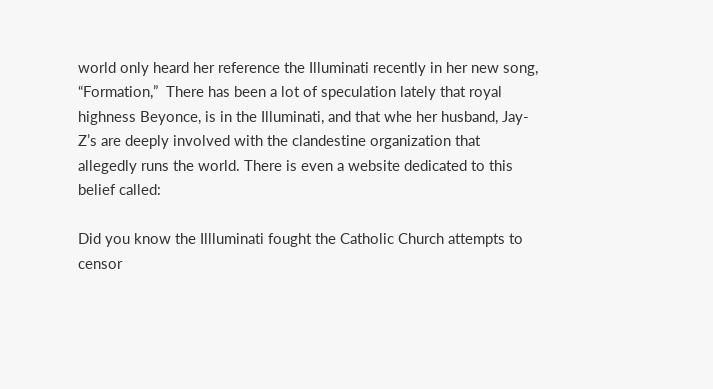world only heard her reference the Illuminati recently in her new song, “Formation,”  There has been a lot of speculation lately that royal highness Beyonce, is in the Illuminati, and that whe her husband, Jay-Z’s are deeply involved with the clandestine organization that allegedly runs the world. There is even a website dedicated to this belief called:

Did you know the Illluminati fought the Catholic Church attempts to censor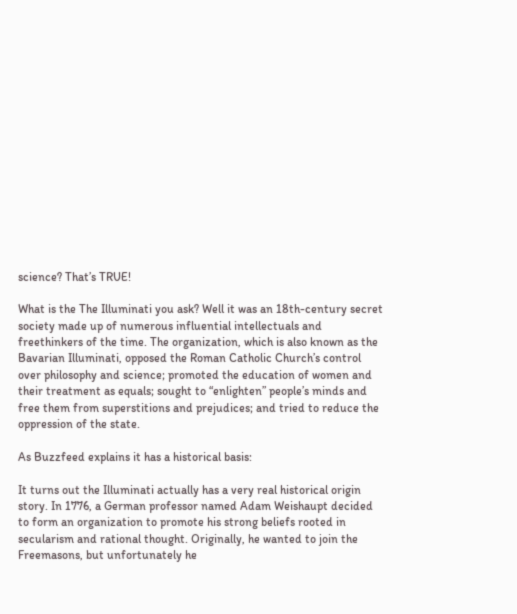science? That’s TRUE!

What is the The Illuminati you ask? Well it was an 18th-century secret society made up of numerous influential intellectuals and freethinkers of the time. The organization, which is also known as the Bavarian Illuminati, opposed the Roman Catholic Church’s control over philosophy and science; promoted the education of women and their treatment as equals; sought to “enlighten” people’s minds and free them from superstitions and prejudices; and tried to reduce the oppression of the state.

As Buzzfeed explains it has a historical basis:

It turns out the Illuminati actually has a very real historical origin story. In 1776, a German professor named Adam Weishaupt decided to form an organization to promote his strong beliefs rooted in secularism and rational thought. Originally, he wanted to join the Freemasons, but unfortunately he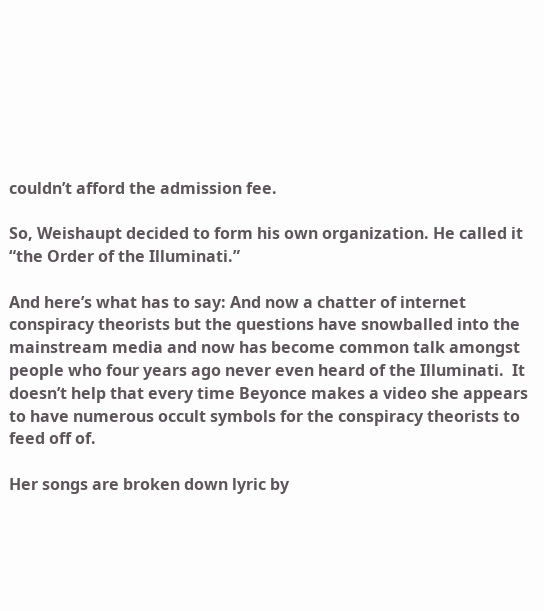couldn’t afford the admission fee.

So, Weishaupt decided to form his own organization. He called it “the Order of the Illuminati.”

And here’s what has to say: And now a chatter of internet conspiracy theorists but the questions have snowballed into the mainstream media and now has become common talk amongst people who four years ago never even heard of the Illuminati.  It doesn’t help that every time Beyonce makes a video she appears to have numerous occult symbols for the conspiracy theorists to feed off of.

Her songs are broken down lyric by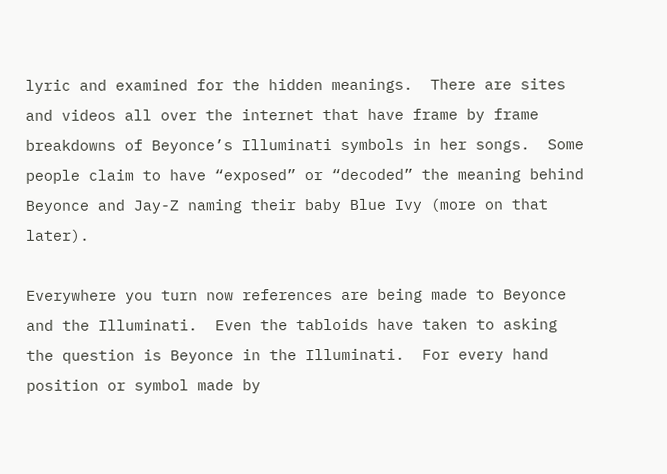lyric and examined for the hidden meanings.  There are sites and videos all over the internet that have frame by frame breakdowns of Beyonce’s Illuminati symbols in her songs.  Some people claim to have “exposed” or “decoded” the meaning behind Beyonce and Jay-Z naming their baby Blue Ivy (more on that later).

Everywhere you turn now references are being made to Beyonce and the Illuminati.  Even the tabloids have taken to asking the question is Beyonce in the Illuminati.  For every hand position or symbol made by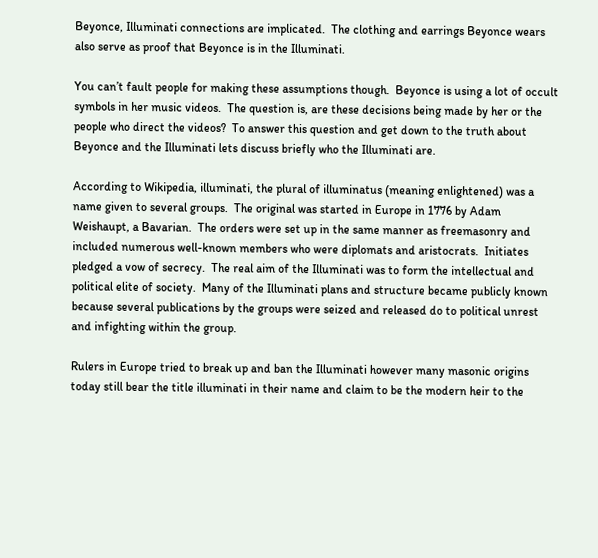Beyonce, Illuminati connections are implicated.  The clothing and earrings Beyonce wears also serve as proof that Beyonce is in the Illuminati.

You can’t fault people for making these assumptions though.  Beyonce is using a lot of occult symbols in her music videos.  The question is, are these decisions being made by her or the people who direct the videos?  To answer this question and get down to the truth about Beyonce and the Illuminati lets discuss briefly who the Illuminati are.

According to Wikipedia, illuminati, the plural of illuminatus (meaning enlightened) was a name given to several groups.  The original was started in Europe in 1776 by Adam Weishaupt, a Bavarian.  The orders were set up in the same manner as freemasonry and included numerous well-known members who were diplomats and aristocrats.  Initiates pledged a vow of secrecy.  The real aim of the Illuminati was to form the intellectual and political elite of society.  Many of the Illuminati plans and structure became publicly known because several publications by the groups were seized and released do to political unrest and infighting within the group.

Rulers in Europe tried to break up and ban the Illuminati however many masonic origins today still bear the title illuminati in their name and claim to be the modern heir to the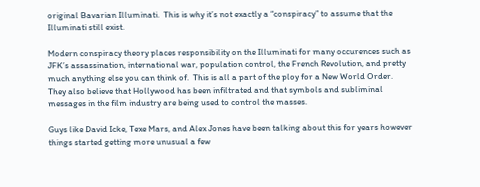original Bavarian Illuminati.  This is why it’s not exactly a “conspiracy” to assume that the Illuminati still exist.

Modern conspiracy theory places responsibility on the Illuminati for many occurences such as JFK’s assassination, international war, population control, the French Revolution, and pretty much anything else you can think of.  This is all a part of the ploy for a New World Order.  They also believe that Hollywood has been infiltrated and that symbols and subliminal messages in the film industry are being used to control the masses.

Guys like David Icke, Texe Mars, and Alex Jones have been talking about this for years however things started getting more unusual a few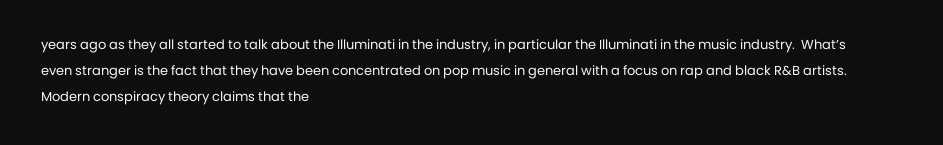years ago as they all started to talk about the Illuminati in the industry, in particular the Illuminati in the music industry.  What’s even stranger is the fact that they have been concentrated on pop music in general with a focus on rap and black R&B artists.
Modern conspiracy theory claims that the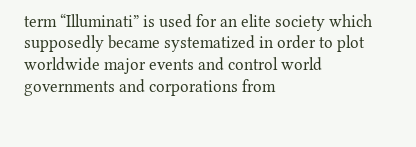term “Illuminati” is used for an elite society which supposedly became systematized in order to plot worldwide major events and control world governments and corporations from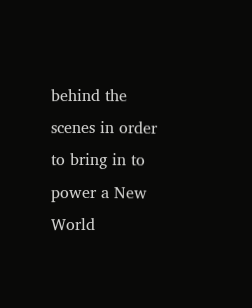behind the scenes in order to bring in to power a New World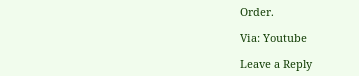Order.

Via: Youtube

Leave a Reply